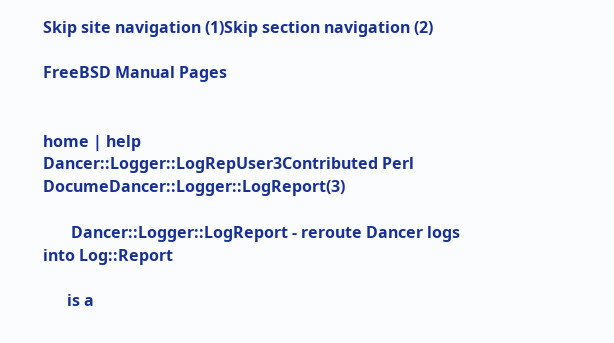Skip site navigation (1)Skip section navigation (2)

FreeBSD Manual Pages


home | help
Dancer::Logger::LogRepUser3Contributed Perl DocumeDancer::Logger::LogReport(3)

       Dancer::Logger::LogReport - reroute Dancer logs into Log::Report

      is a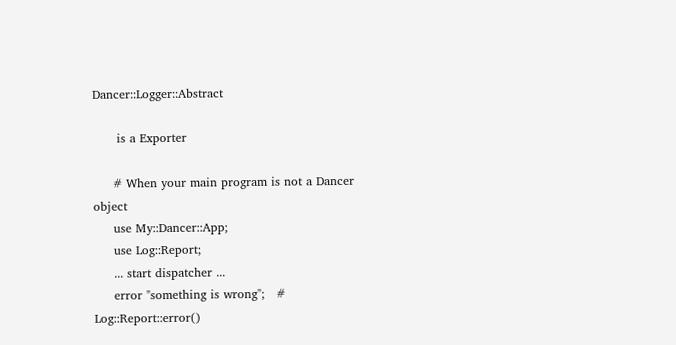Dancer::Logger::Abstract

      is a Exporter

     # When your main program is not a Dancer object
     use My::Dancer::App;
     use Log::Report;
     ... start dispatcher ...
     error "something is wrong";   # Log::Report::error()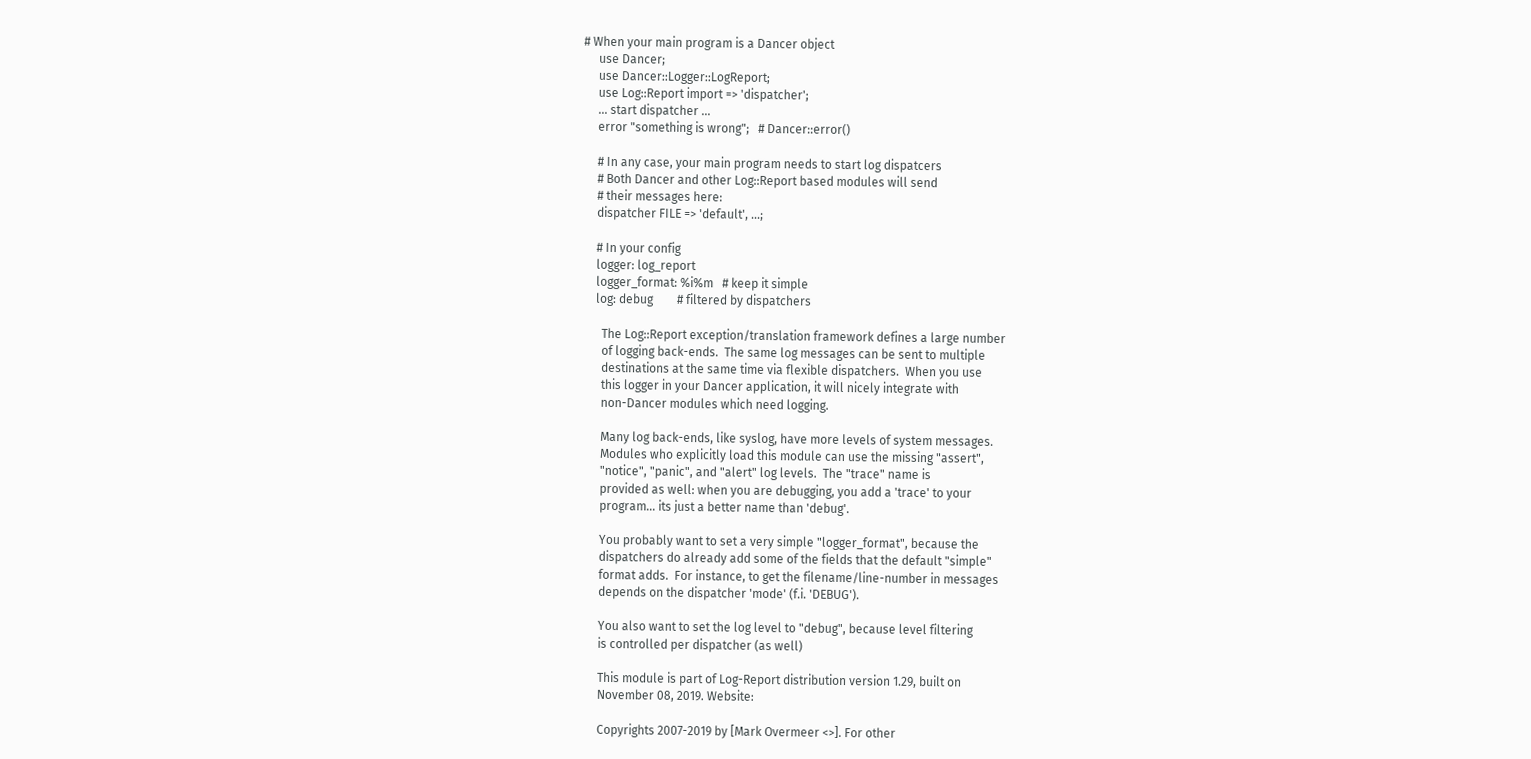# When your main program is a Dancer object
     use Dancer;
     use Dancer::Logger::LogReport;
     use Log::Report import => 'dispatcher';
     ... start dispatcher ...
     error "something is wrong";   # Dancer::error()

     # In any case, your main program needs to start log dispatcers
     # Both Dancer and other Log::Report based modules will send
     # their messages here:
     dispatcher FILE => 'default', ...;

     # In your config
     logger: log_report
     logger_format: %i%m   # keep it simple
     log: debug        # filtered by dispatchers

       The Log::Report exception/translation framework defines a large number
       of logging back-ends.  The same log messages can be sent to multiple
       destinations at the same time via flexible dispatchers.  When you use
       this logger in your Dancer application, it will nicely integrate with
       non-Dancer modules which need logging.

       Many log back-ends, like syslog, have more levels of system messages.
       Modules who explicitly load this module can use the missing "assert",
       "notice", "panic", and "alert" log levels.  The "trace" name is
       provided as well: when you are debugging, you add a 'trace' to your
       program... its just a better name than 'debug'.

       You probably want to set a very simple "logger_format", because the
       dispatchers do already add some of the fields that the default "simple"
       format adds.  For instance, to get the filename/line-number in messages
       depends on the dispatcher 'mode' (f.i. 'DEBUG').

       You also want to set the log level to "debug", because level filtering
       is controlled per dispatcher (as well)

       This module is part of Log-Report distribution version 1.29, built on
       November 08, 2019. Website:

       Copyrights 2007-2019 by [Mark Overmeer <>]. For other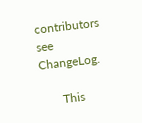contributors see ChangeLog.

       This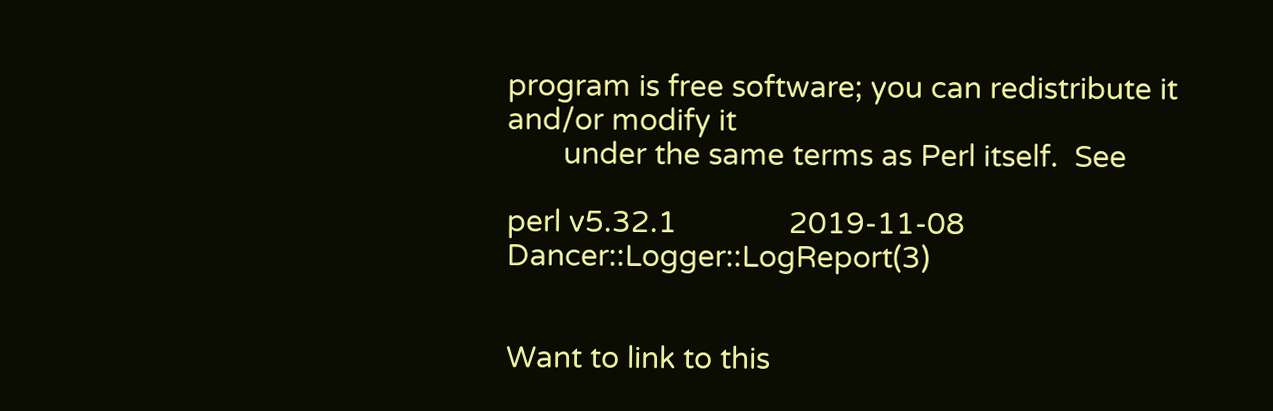program is free software; you can redistribute it and/or modify it
       under the same terms as Perl itself.  See

perl v5.32.1              2019-11-08      Dancer::Logger::LogReport(3)


Want to link to this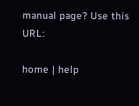manual page? Use this URL:

home | help